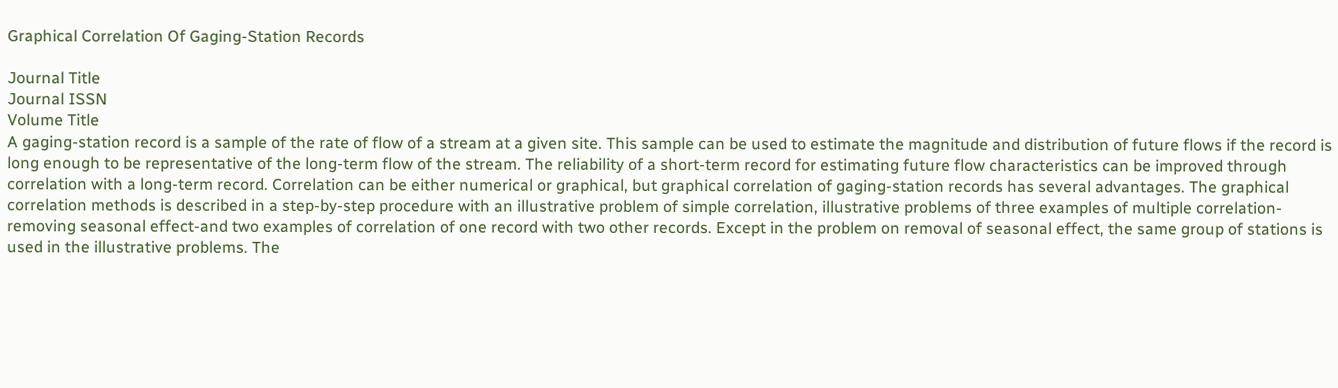Graphical Correlation Of Gaging-Station Records

Journal Title
Journal ISSN
Volume Title
A gaging-station record is a sample of the rate of flow of a stream at a given site. This sample can be used to estimate the magnitude and distribution of future flows if the record is long enough to be representative of the long-term flow of the stream. The reliability of a short-term record for estimating future flow characteristics can be improved through correlation with a long-term record. Correlation can be either numerical or graphical, but graphical correlation of gaging-station records has several advantages. The graphical correlation methods is described in a step-by-step procedure with an illustrative problem of simple correlation, illustrative problems of three examples of multiple correlation-removing seasonal effect-and two examples of correlation of one record with two other records. Except in the problem on removal of seasonal effect, the same group of stations is used in the illustrative problems. The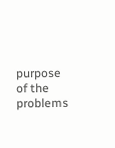purpose of the problems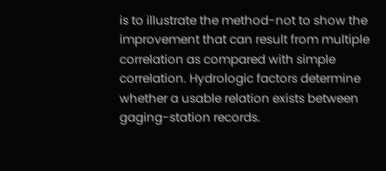is to illustrate the method-not to show the improvement that can result from multiple correlation as compared with simple correlation. Hydrologic factors determine whether a usable relation exists between gaging-station records.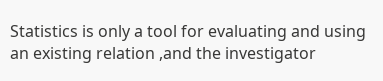Statistics is only a tool for evaluating and using an existing relation ,and the investigator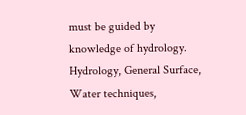must be guided by knowledge of hydrology.
Hydrology, General Surface, Water techniques,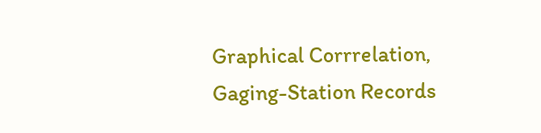Graphical Corrrelation, Gaging-Station Records